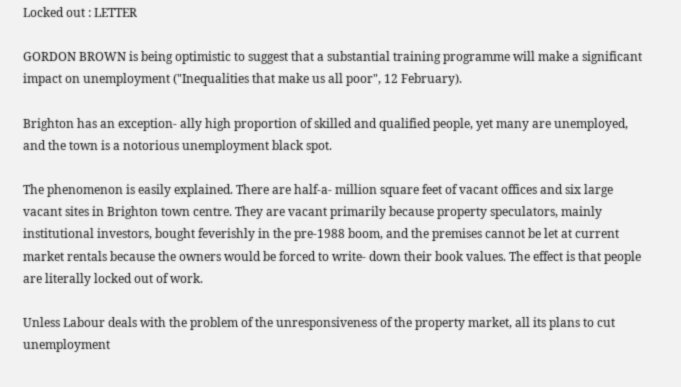Locked out : LETTER

GORDON BROWN is being optimistic to suggest that a substantial training programme will make a significant impact on unemployment ("Inequalities that make us all poor", 12 February).

Brighton has an exception- ally high proportion of skilled and qualified people, yet many are unemployed, and the town is a notorious unemployment black spot.

The phenomenon is easily explained. There are half-a- million square feet of vacant offices and six large vacant sites in Brighton town centre. They are vacant primarily because property speculators, mainly institutional investors, bought feverishly in the pre-1988 boom, and the premises cannot be let at current market rentals because the owners would be forced to write- down their book values. The effect is that people are literally locked out of work.

Unless Labour deals with the problem of the unresponsiveness of the property market, all its plans to cut unemployment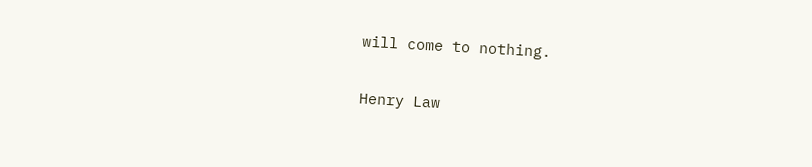will come to nothing.

Henry Law